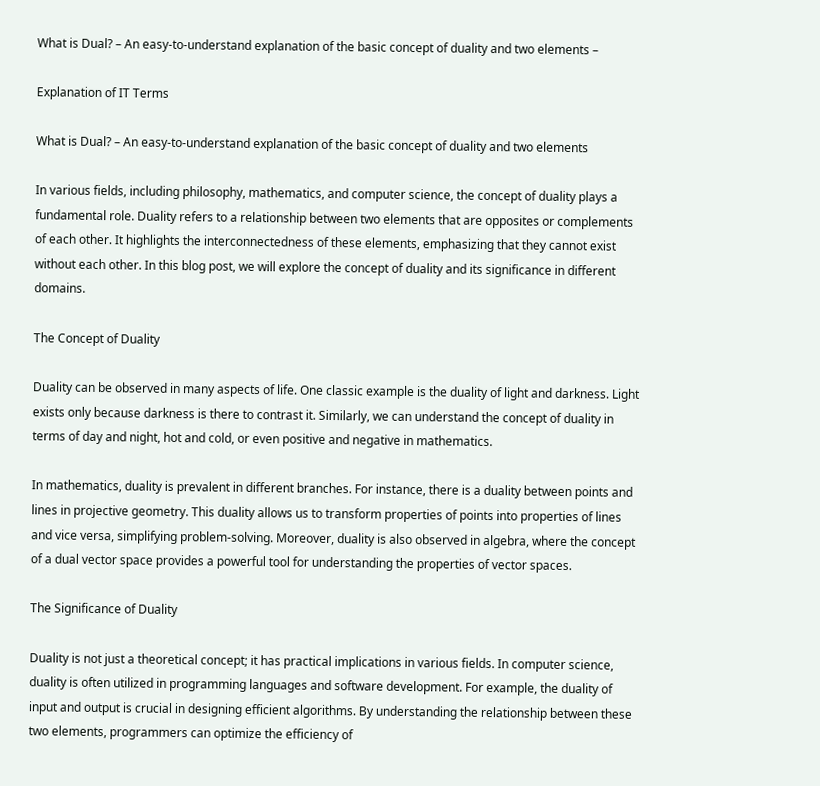What is Dual? – An easy-to-understand explanation of the basic concept of duality and two elements –

Explanation of IT Terms

What is Dual? – An easy-to-understand explanation of the basic concept of duality and two elements

In various fields, including philosophy, mathematics, and computer science, the concept of duality plays a fundamental role. Duality refers to a relationship between two elements that are opposites or complements of each other. It highlights the interconnectedness of these elements, emphasizing that they cannot exist without each other. In this blog post, we will explore the concept of duality and its significance in different domains.

The Concept of Duality

Duality can be observed in many aspects of life. One classic example is the duality of light and darkness. Light exists only because darkness is there to contrast it. Similarly, we can understand the concept of duality in terms of day and night, hot and cold, or even positive and negative in mathematics.

In mathematics, duality is prevalent in different branches. For instance, there is a duality between points and lines in projective geometry. This duality allows us to transform properties of points into properties of lines and vice versa, simplifying problem-solving. Moreover, duality is also observed in algebra, where the concept of a dual vector space provides a powerful tool for understanding the properties of vector spaces.

The Significance of Duality

Duality is not just a theoretical concept; it has practical implications in various fields. In computer science, duality is often utilized in programming languages and software development. For example, the duality of input and output is crucial in designing efficient algorithms. By understanding the relationship between these two elements, programmers can optimize the efficiency of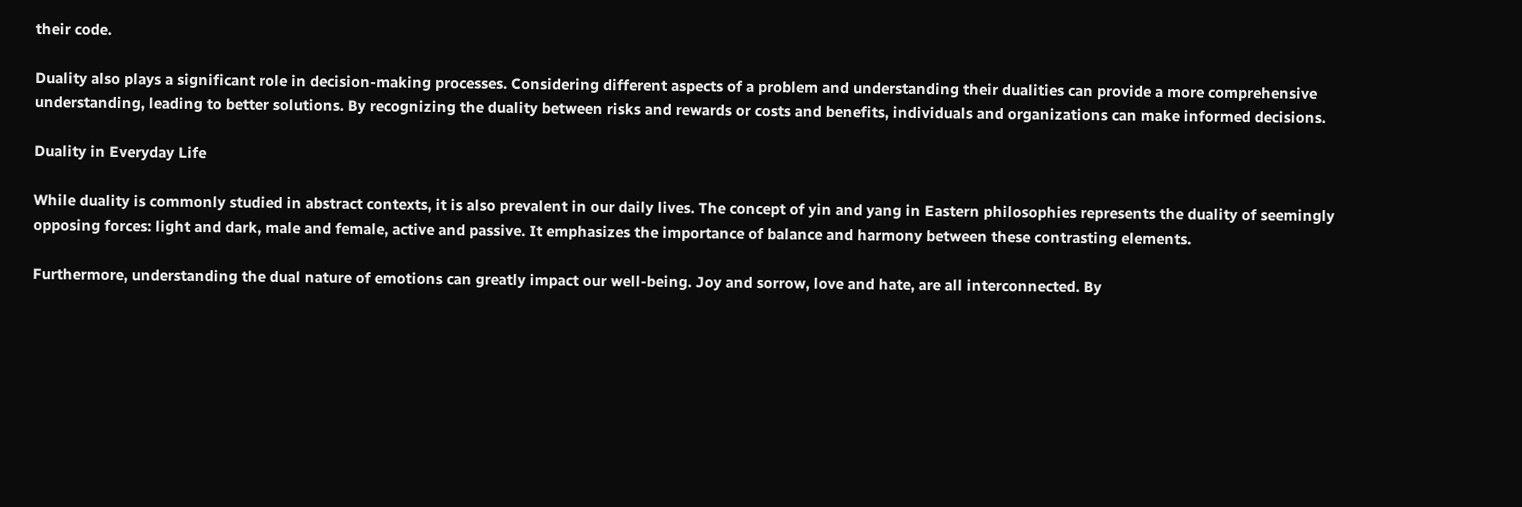their code.

Duality also plays a significant role in decision-making processes. Considering different aspects of a problem and understanding their dualities can provide a more comprehensive understanding, leading to better solutions. By recognizing the duality between risks and rewards or costs and benefits, individuals and organizations can make informed decisions.

Duality in Everyday Life

While duality is commonly studied in abstract contexts, it is also prevalent in our daily lives. The concept of yin and yang in Eastern philosophies represents the duality of seemingly opposing forces: light and dark, male and female, active and passive. It emphasizes the importance of balance and harmony between these contrasting elements.

Furthermore, understanding the dual nature of emotions can greatly impact our well-being. Joy and sorrow, love and hate, are all interconnected. By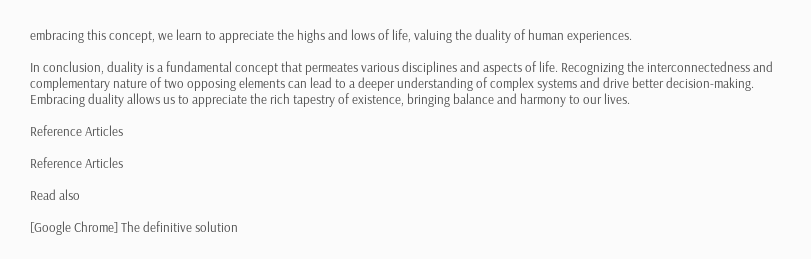embracing this concept, we learn to appreciate the highs and lows of life, valuing the duality of human experiences.

In conclusion, duality is a fundamental concept that permeates various disciplines and aspects of life. Recognizing the interconnectedness and complementary nature of two opposing elements can lead to a deeper understanding of complex systems and drive better decision-making. Embracing duality allows us to appreciate the rich tapestry of existence, bringing balance and harmony to our lives.

Reference Articles

Reference Articles

Read also

[Google Chrome] The definitive solution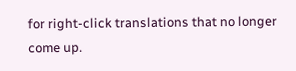for right-click translations that no longer come up.